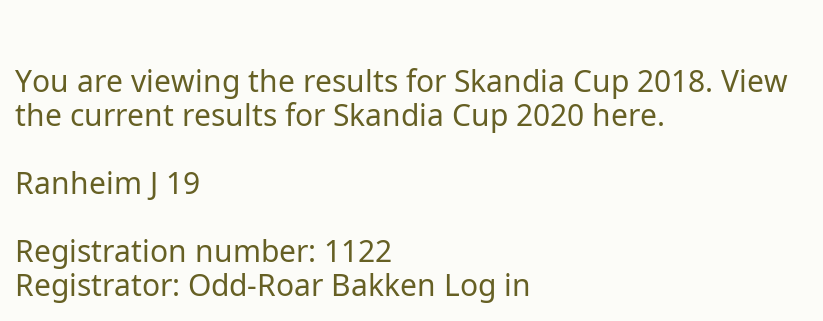You are viewing the results for Skandia Cup 2018. View the current results for Skandia Cup 2020 here.

Ranheim J 19

Registration number: 1122
Registrator: Odd-Roar Bakken Log in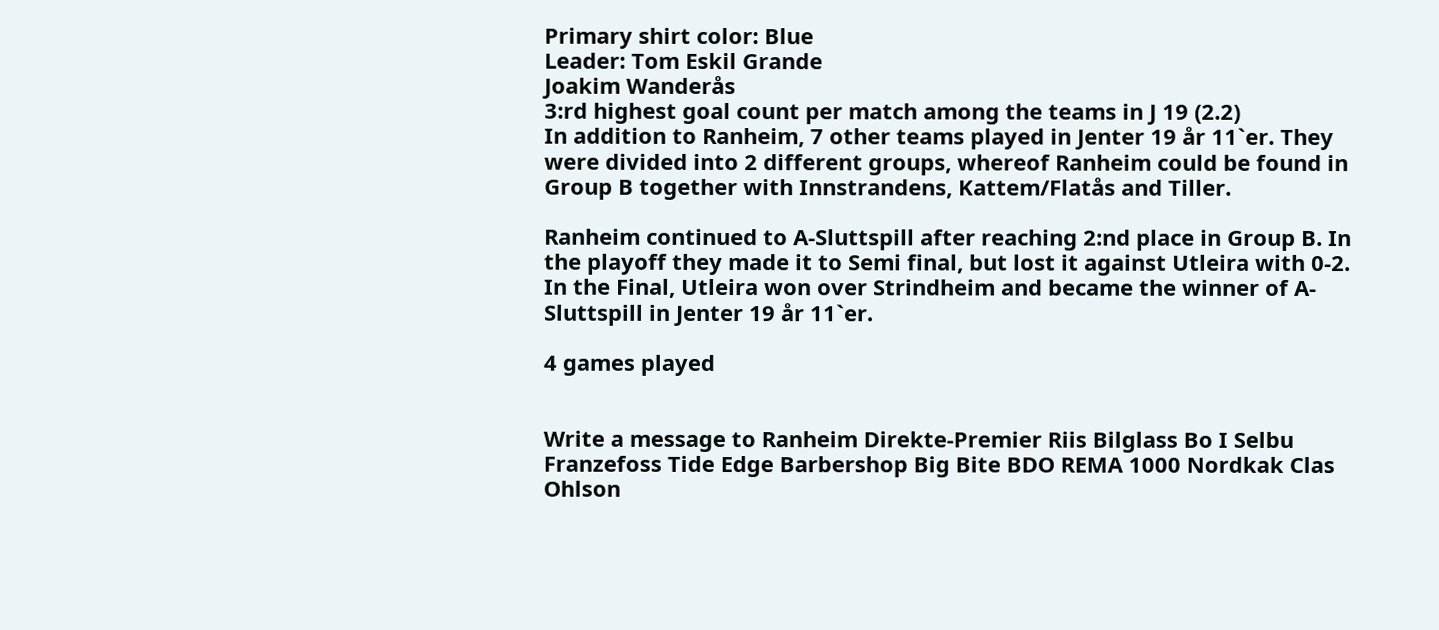Primary shirt color: Blue
Leader: Tom Eskil Grande
Joakim Wanderås
3:rd highest goal count per match among the teams in J 19 (2.2)
In addition to Ranheim, 7 other teams played in Jenter 19 år 11`er. They were divided into 2 different groups, whereof Ranheim could be found in Group B together with Innstrandens, Kattem/Flatås and Tiller.

Ranheim continued to A-Sluttspill after reaching 2:nd place in Group B. In the playoff they made it to Semi final, but lost it against Utleira with 0-2. In the Final, Utleira won over Strindheim and became the winner of A-Sluttspill in Jenter 19 år 11`er.

4 games played


Write a message to Ranheim Direkte-Premier Riis Bilglass Bo I Selbu Franzefoss Tide Edge Barbershop Big Bite BDO REMA 1000 Nordkak Clas Ohlson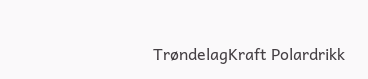TrøndelagKraft Polardrikk